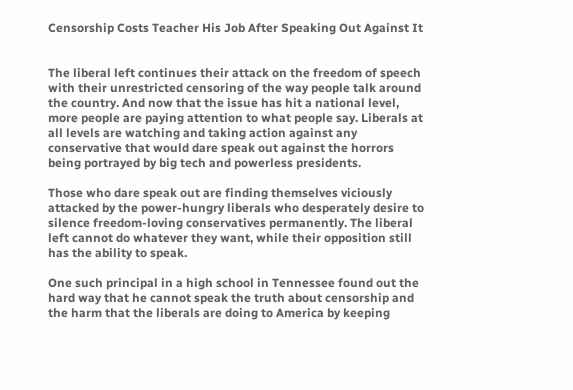Censorship Costs Teacher His Job After Speaking Out Against It


The liberal left continues their attack on the freedom of speech with their unrestricted censoring of the way people talk around the country. And now that the issue has hit a national level, more people are paying attention to what people say. Liberals at all levels are watching and taking action against any conservative that would dare speak out against the horrors being portrayed by big tech and powerless presidents.

Those who dare speak out are finding themselves viciously attacked by the power-hungry liberals who desperately desire to silence freedom-loving conservatives permanently. The liberal left cannot do whatever they want, while their opposition still has the ability to speak.

One such principal in a high school in Tennessee found out the hard way that he cannot speak the truth about censorship and the harm that the liberals are doing to America by keeping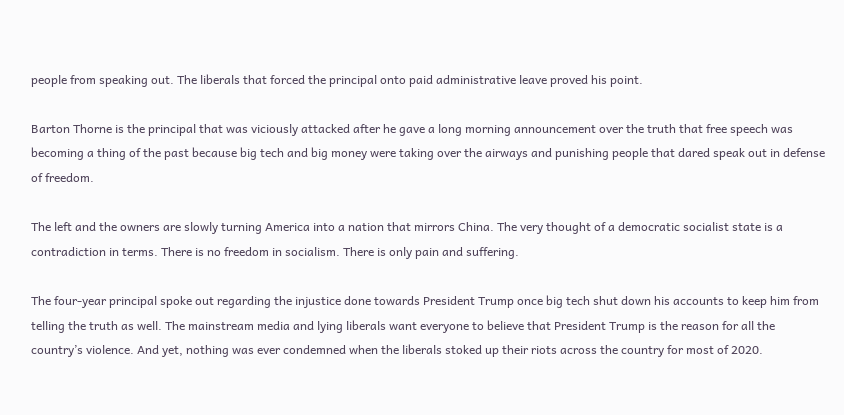people from speaking out. The liberals that forced the principal onto paid administrative leave proved his point.

Barton Thorne is the principal that was viciously attacked after he gave a long morning announcement over the truth that free speech was becoming a thing of the past because big tech and big money were taking over the airways and punishing people that dared speak out in defense of freedom.

The left and the owners are slowly turning America into a nation that mirrors China. The very thought of a democratic socialist state is a contradiction in terms. There is no freedom in socialism. There is only pain and suffering.

The four-year principal spoke out regarding the injustice done towards President Trump once big tech shut down his accounts to keep him from telling the truth as well. The mainstream media and lying liberals want everyone to believe that President Trump is the reason for all the country’s violence. And yet, nothing was ever condemned when the liberals stoked up their riots across the country for most of 2020.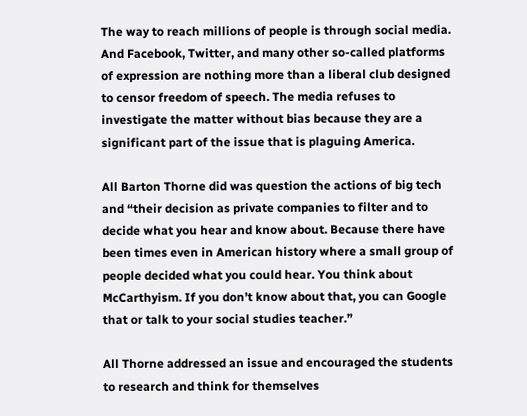The way to reach millions of people is through social media. And Facebook, Twitter, and many other so-called platforms of expression are nothing more than a liberal club designed to censor freedom of speech. The media refuses to investigate the matter without bias because they are a significant part of the issue that is plaguing America.

All Barton Thorne did was question the actions of big tech and “their decision as private companies to filter and to decide what you hear and know about. Because there have been times even in American history where a small group of people decided what you could hear. You think about McCarthyism. If you don’t know about that, you can Google that or talk to your social studies teacher.”

All Thorne addressed an issue and encouraged the students to research and think for themselves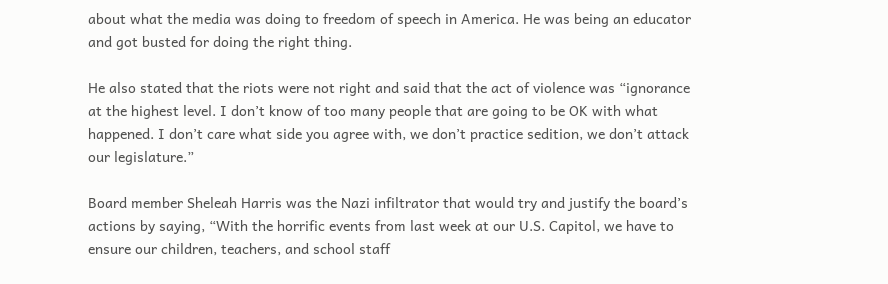about what the media was doing to freedom of speech in America. He was being an educator and got busted for doing the right thing.

He also stated that the riots were not right and said that the act of violence was “ignorance at the highest level. I don’t know of too many people that are going to be OK with what happened. I don’t care what side you agree with, we don’t practice sedition, we don’t attack our legislature.”

Board member Sheleah Harris was the Nazi infiltrator that would try and justify the board’s actions by saying, “With the horrific events from last week at our U.S. Capitol, we have to ensure our children, teachers, and school staff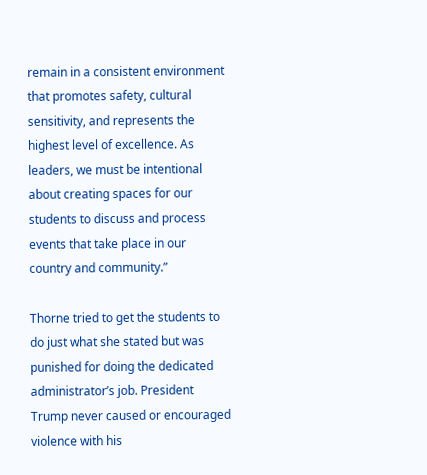remain in a consistent environment that promotes safety, cultural sensitivity, and represents the highest level of excellence. As leaders, we must be intentional about creating spaces for our students to discuss and process events that take place in our country and community.”

Thorne tried to get the students to do just what she stated but was punished for doing the dedicated administrator’s job. President Trump never caused or encouraged violence with his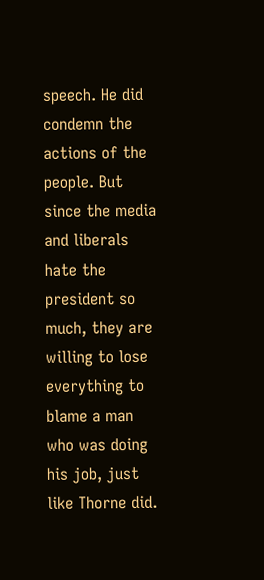speech. He did condemn the actions of the people. But since the media and liberals hate the president so much, they are willing to lose everything to blame a man who was doing his job, just like Thorne did.